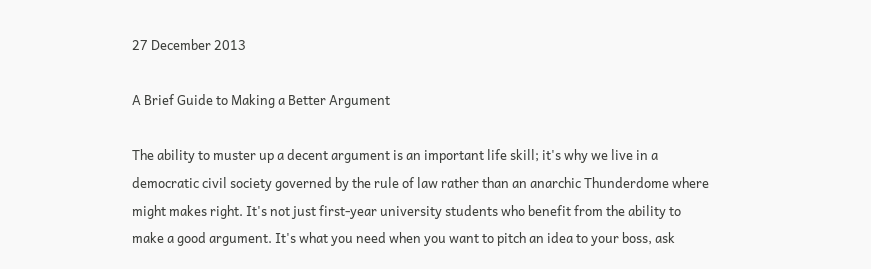27 December 2013

A Brief Guide to Making a Better Argument

The ability to muster up a decent argument is an important life skill; it's why we live in a democratic civil society governed by the rule of law rather than an anarchic Thunderdome where might makes right. It's not just first-year university students who benefit from the ability to make a good argument. It's what you need when you want to pitch an idea to your boss, ask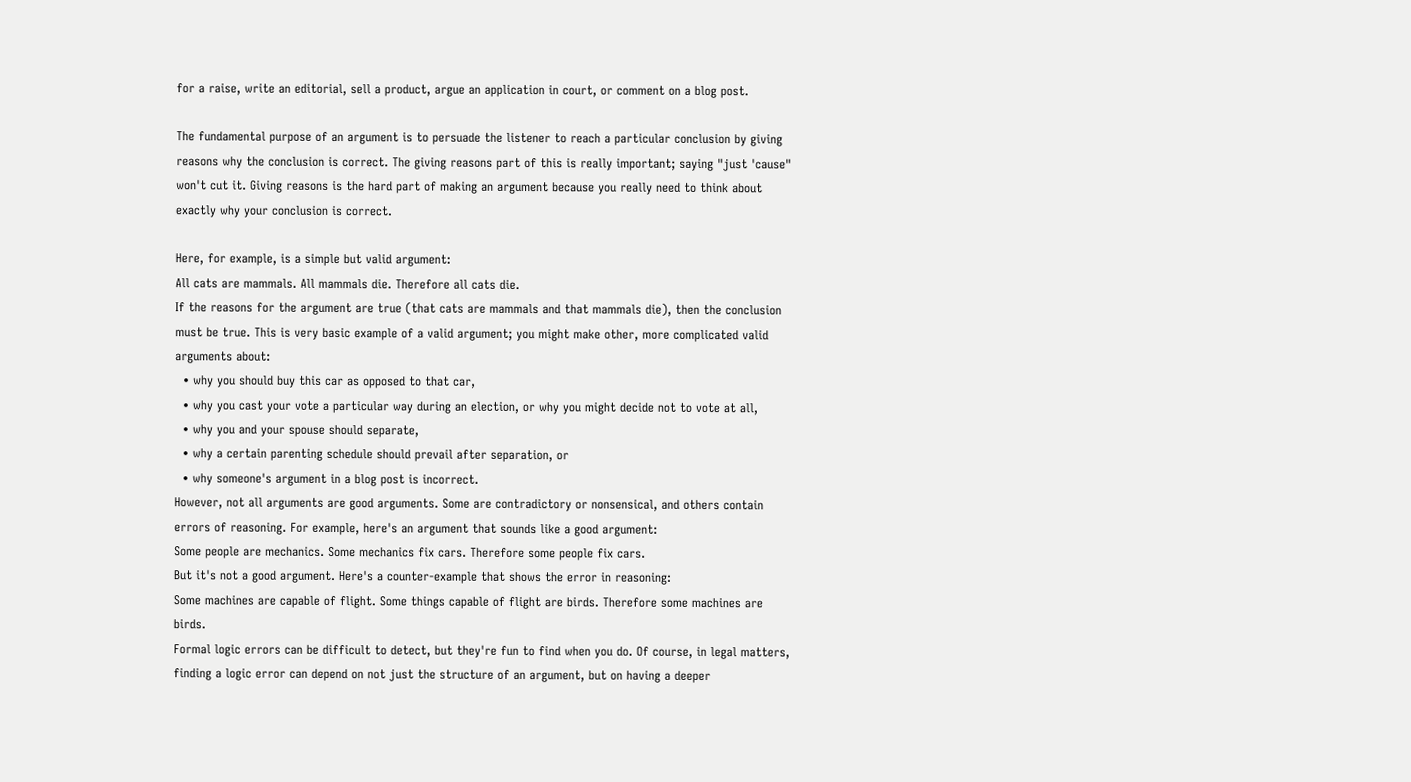for a raise, write an editorial, sell a product, argue an application in court, or comment on a blog post.

The fundamental purpose of an argument is to persuade the listener to reach a particular conclusion by giving reasons why the conclusion is correct. The giving reasons part of this is really important; saying "just 'cause" won't cut it. Giving reasons is the hard part of making an argument because you really need to think about exactly why your conclusion is correct.

Here, for example, is a simple but valid argument:
All cats are mammals. All mammals die. Therefore all cats die.
If the reasons for the argument are true (that cats are mammals and that mammals die), then the conclusion must be true. This is very basic example of a valid argument; you might make other, more complicated valid arguments about:
  • why you should buy this car as opposed to that car,
  • why you cast your vote a particular way during an election, or why you might decide not to vote at all,
  • why you and your spouse should separate,
  • why a certain parenting schedule should prevail after separation, or
  • why someone's argument in a blog post is incorrect.
However, not all arguments are good arguments. Some are contradictory or nonsensical, and others contain errors of reasoning. For example, here's an argument that sounds like a good argument:
Some people are mechanics. Some mechanics fix cars. Therefore some people fix cars.
But it's not a good argument. Here's a counter-example that shows the error in reasoning:
Some machines are capable of flight. Some things capable of flight are birds. Therefore some machines are birds.
Formal logic errors can be difficult to detect, but they're fun to find when you do. Of course, in legal matters, finding a logic error can depend on not just the structure of an argument, but on having a deeper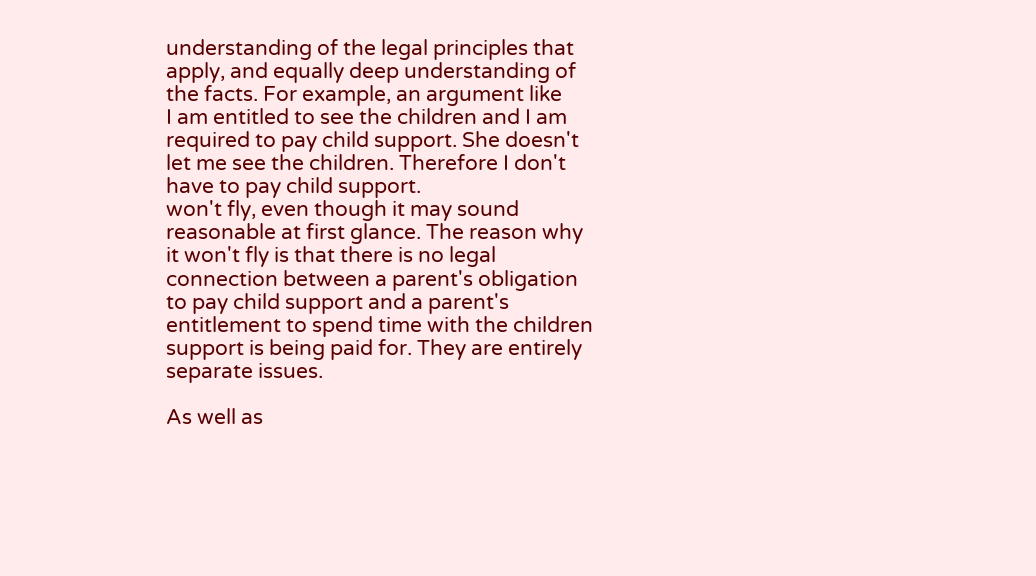understanding of the legal principles that apply, and equally deep understanding of the facts. For example, an argument like
I am entitled to see the children and I am required to pay child support. She doesn't let me see the children. Therefore I don't have to pay child support.
won't fly, even though it may sound reasonable at first glance. The reason why it won't fly is that there is no legal connection between a parent's obligation to pay child support and a parent's entitlement to spend time with the children support is being paid for. They are entirely separate issues.

As well as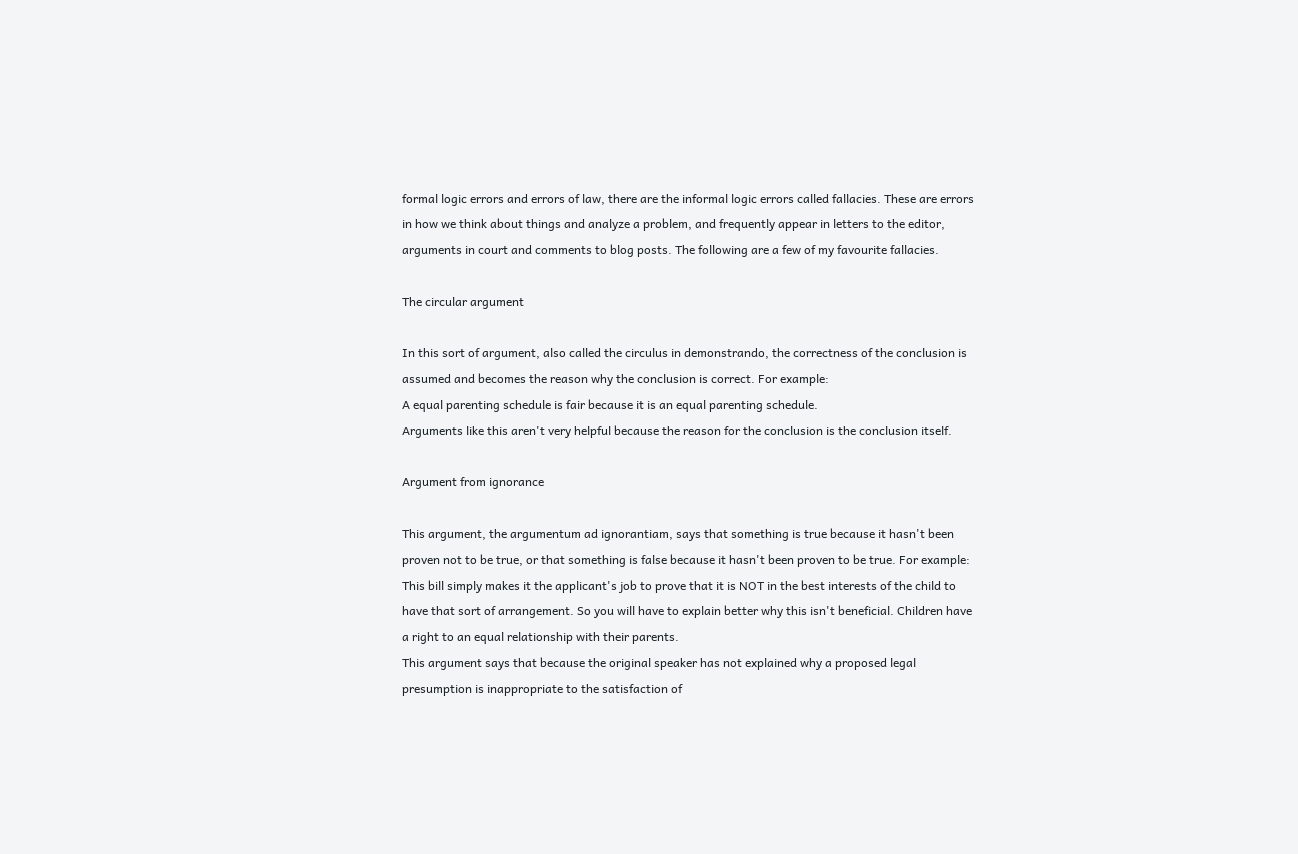formal logic errors and errors of law, there are the informal logic errors called fallacies. These are errors in how we think about things and analyze a problem, and frequently appear in letters to the editor, arguments in court and comments to blog posts. The following are a few of my favourite fallacies.

The circular argument

In this sort of argument, also called the circulus in demonstrando, the correctness of the conclusion is assumed and becomes the reason why the conclusion is correct. For example:
A equal parenting schedule is fair because it is an equal parenting schedule.
Arguments like this aren't very helpful because the reason for the conclusion is the conclusion itself.

Argument from ignorance

This argument, the argumentum ad ignorantiam, says that something is true because it hasn't been proven not to be true, or that something is false because it hasn't been proven to be true. For example:
This bill simply makes it the applicant's job to prove that it is NOT in the best interests of the child to have that sort of arrangement. So you will have to explain better why this isn't beneficial. Children have a right to an equal relationship with their parents.
This argument says that because the original speaker has not explained why a proposed legal presumption is inappropriate to the satisfaction of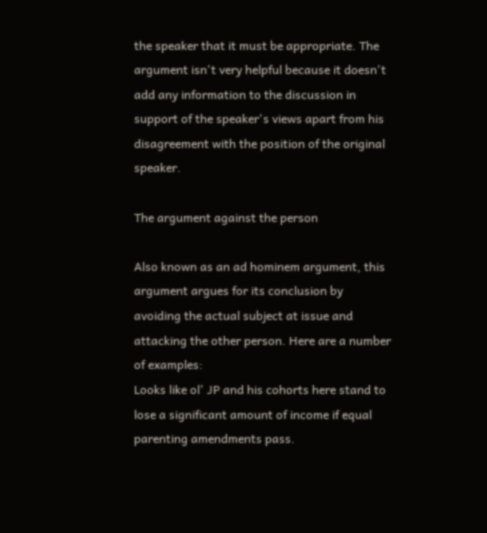the speaker that it must be appropriate. The argument isn't very helpful because it doesn't add any information to the discussion in support of the speaker's views apart from his disagreement with the position of the original speaker.

The argument against the person

Also known as an ad hominem argument, this argument argues for its conclusion by avoiding the actual subject at issue and attacking the other person. Here are a number of examples:
Looks like ol' JP and his cohorts here stand to lose a significant amount of income if equal parenting amendments pass.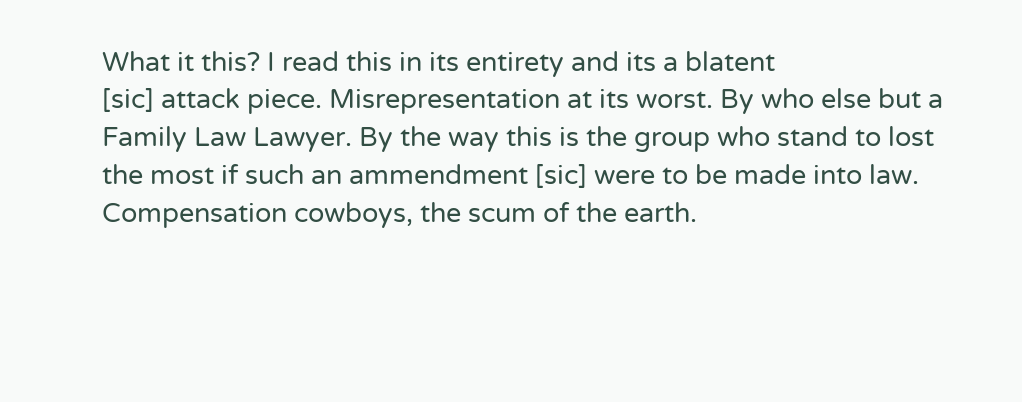What it this? I read this in its entirety and its a blatent
[sic] attack piece. Misrepresentation at its worst. By who else but a Family Law Lawyer. By the way this is the group who stand to lost the most if such an ammendment [sic] were to be made into law. Compensation cowboys, the scum of the earth.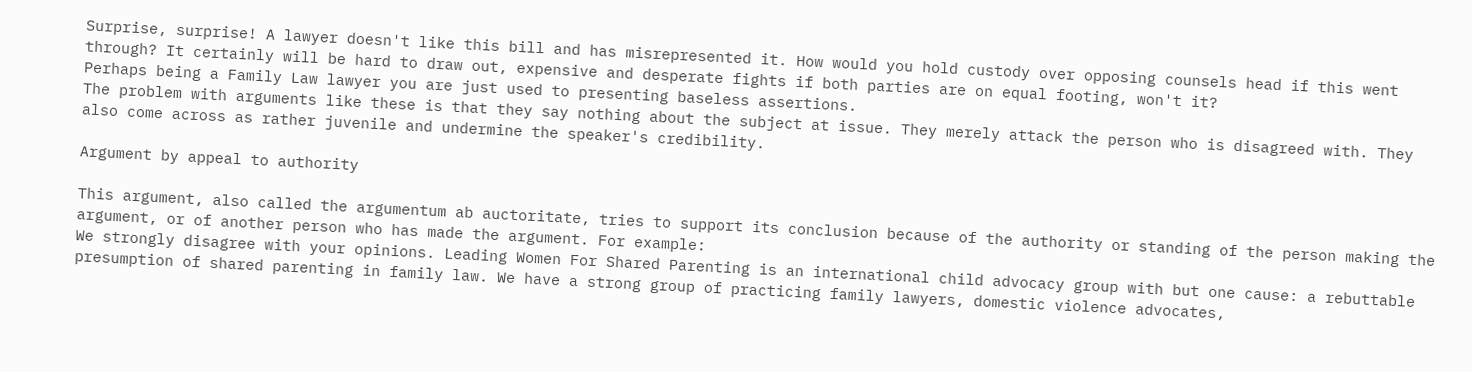Surprise, surprise! A lawyer doesn't like this bill and has misrepresented it. How would you hold custody over opposing counsels head if this went through? It certainly will be hard to draw out, expensive and desperate fights if both parties are on equal footing, won't it?
Perhaps being a Family Law lawyer you are just used to presenting baseless assertions.
The problem with arguments like these is that they say nothing about the subject at issue. They merely attack the person who is disagreed with. They also come across as rather juvenile and undermine the speaker's credibility.

Argument by appeal to authority

This argument, also called the argumentum ab auctoritate, tries to support its conclusion because of the authority or standing of the person making the argument, or of another person who has made the argument. For example:
We strongly disagree with your opinions. Leading Women For Shared Parenting is an international child advocacy group with but one cause: a rebuttable presumption of shared parenting in family law. We have a strong group of practicing family lawyers, domestic violence advocates,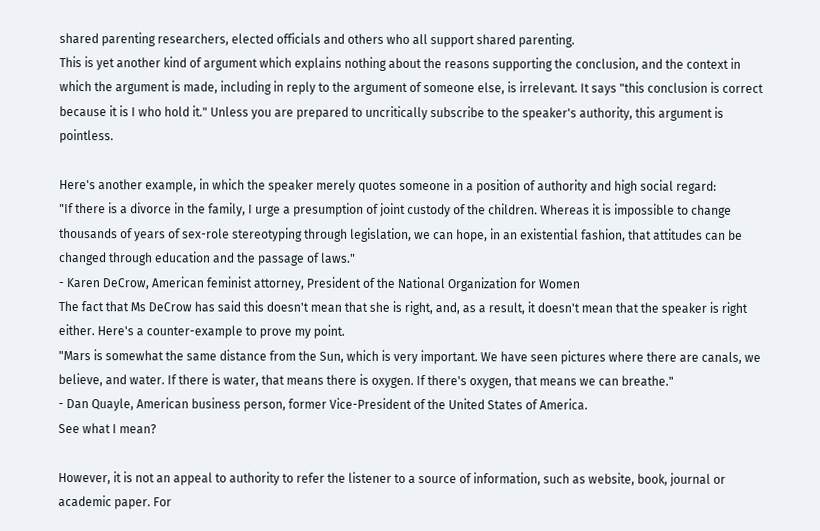shared parenting researchers, elected officials and others who all support shared parenting.
This is yet another kind of argument which explains nothing about the reasons supporting the conclusion, and the context in which the argument is made, including in reply to the argument of someone else, is irrelevant. It says "this conclusion is correct because it is I who hold it." Unless you are prepared to uncritically subscribe to the speaker's authority, this argument is pointless.

Here's another example, in which the speaker merely quotes someone in a position of authority and high social regard:
"If there is a divorce in the family, I urge a presumption of joint custody of the children. Whereas it is impossible to change thousands of years of sex-role stereotyping through legislation, we can hope, in an existential fashion, that attitudes can be changed through education and the passage of laws."
- Karen DeCrow, American feminist attorney, President of the National Organization for Women
The fact that Ms DeCrow has said this doesn't mean that she is right, and, as a result, it doesn't mean that the speaker is right either. Here's a counter-example to prove my point.
"Mars is somewhat the same distance from the Sun, which is very important. We have seen pictures where there are canals, we believe, and water. If there is water, that means there is oxygen. If there's oxygen, that means we can breathe."
- Dan Quayle, American business person, former Vice-President of the United States of America.
See what I mean?

However, it is not an appeal to authority to refer the listener to a source of information, such as website, book, journal or academic paper. For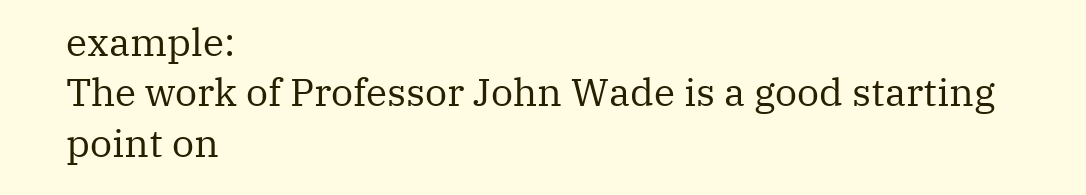example:
The work of Professor John Wade is a good starting point on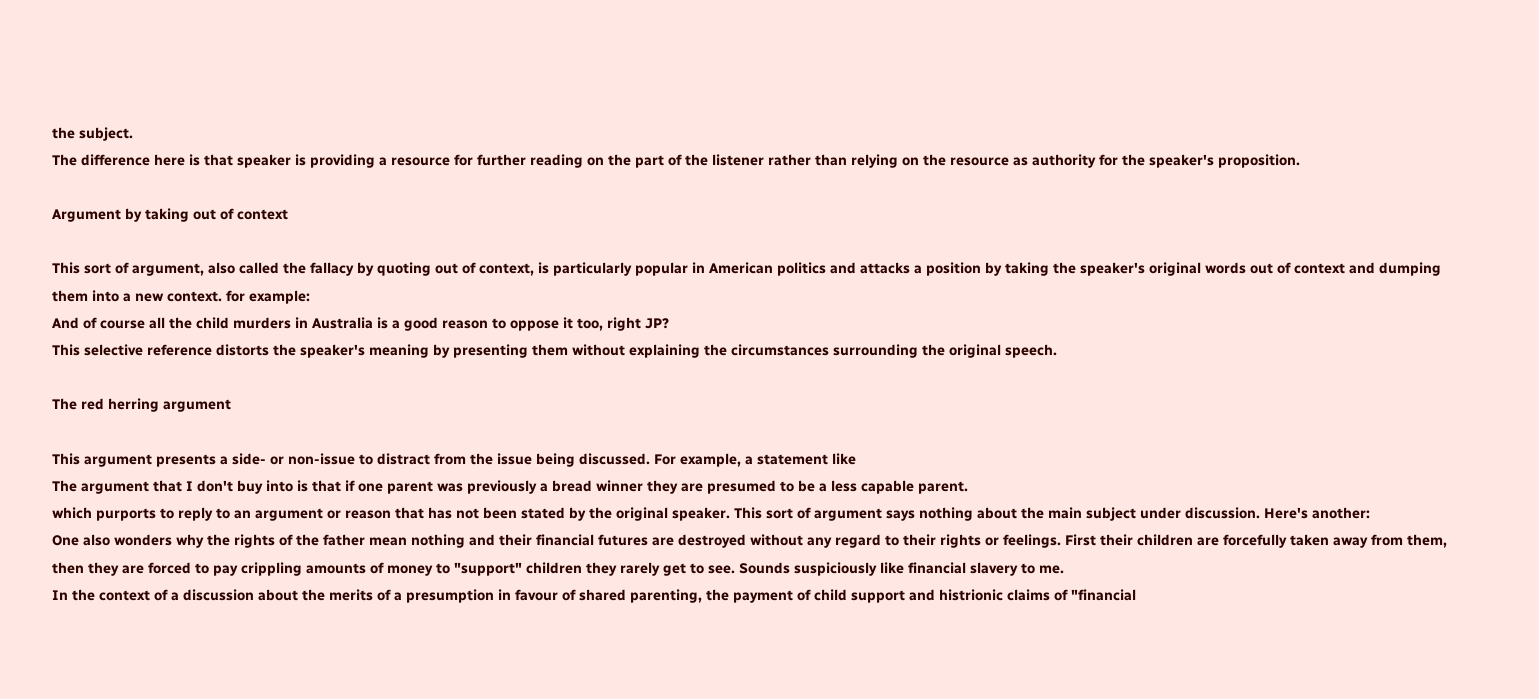the subject.
The difference here is that speaker is providing a resource for further reading on the part of the listener rather than relying on the resource as authority for the speaker's proposition.

Argument by taking out of context

This sort of argument, also called the fallacy by quoting out of context, is particularly popular in American politics and attacks a position by taking the speaker's original words out of context and dumping them into a new context. for example:
And of course all the child murders in Australia is a good reason to oppose it too, right JP?
This selective reference distorts the speaker's meaning by presenting them without explaining the circumstances surrounding the original speech.

The red herring argument

This argument presents a side- or non-issue to distract from the issue being discussed. For example, a statement like
The argument that I don't buy into is that if one parent was previously a bread winner they are presumed to be a less capable parent.
which purports to reply to an argument or reason that has not been stated by the original speaker. This sort of argument says nothing about the main subject under discussion. Here's another:
One also wonders why the rights of the father mean nothing and their financial futures are destroyed without any regard to their rights or feelings. First their children are forcefully taken away from them, then they are forced to pay crippling amounts of money to "support" children they rarely get to see. Sounds suspiciously like financial slavery to me.
In the context of a discussion about the merits of a presumption in favour of shared parenting, the payment of child support and histrionic claims of "financial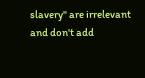slavery" are irrelevant and don't add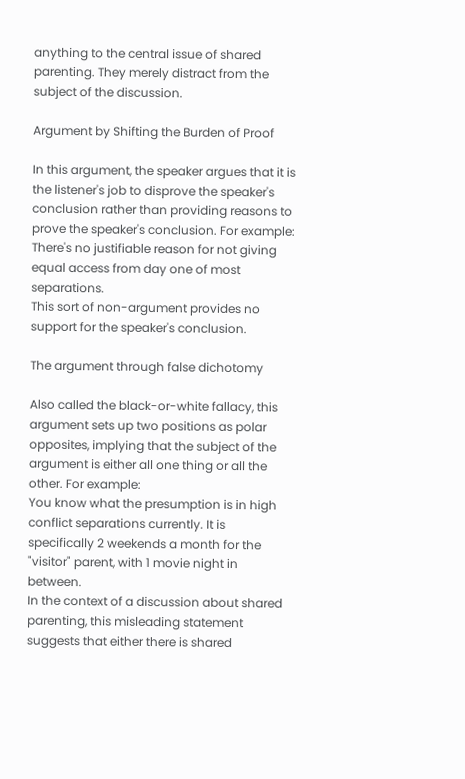anything to the central issue of shared parenting. They merely distract from the subject of the discussion.

Argument by Shifting the Burden of Proof

In this argument, the speaker argues that it is the listener's job to disprove the speaker's conclusion rather than providing reasons to prove the speaker's conclusion. For example:
There's no justifiable reason for not giving equal access from day one of most separations.
This sort of non-argument provides no support for the speaker's conclusion.

The argument through false dichotomy

Also called the black-or-white fallacy, this argument sets up two positions as polar opposites, implying that the subject of the argument is either all one thing or all the other. For example:
You know what the presumption is in high conflict separations currently. It is specifically 2 weekends a month for the "visitor" parent, with 1 movie night in between.
In the context of a discussion about shared parenting, this misleading statement suggests that either there is shared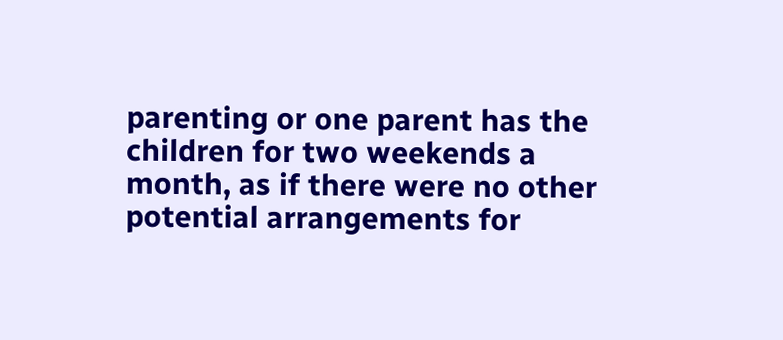parenting or one parent has the children for two weekends a month, as if there were no other potential arrangements for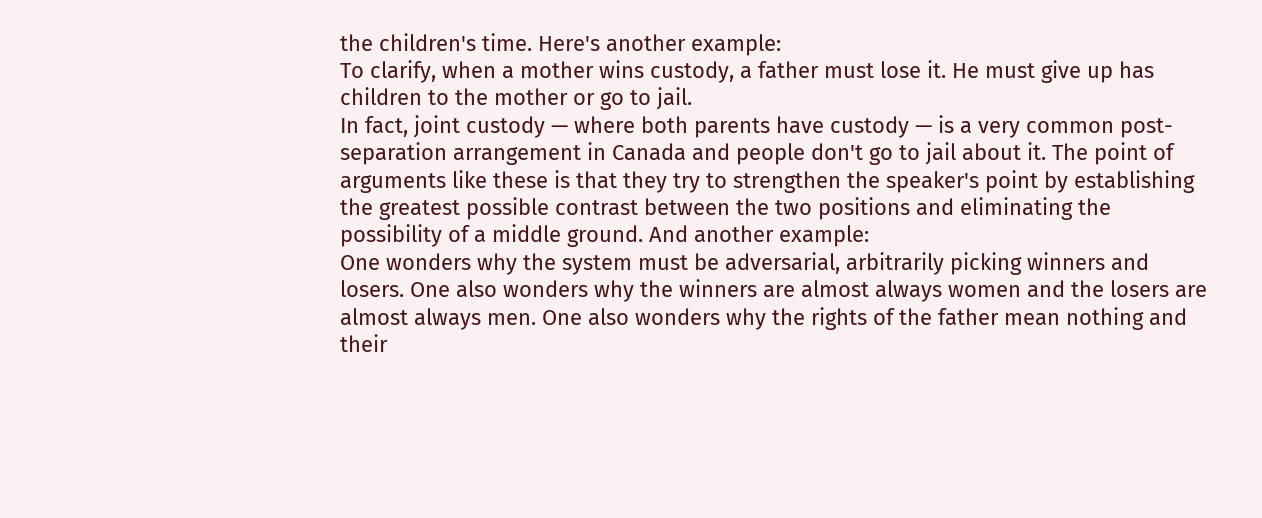the children's time. Here's another example:
To clarify, when a mother wins custody, a father must lose it. He must give up has children to the mother or go to jail.
In fact, joint custody — where both parents have custody — is a very common post-separation arrangement in Canada and people don't go to jail about it. The point of arguments like these is that they try to strengthen the speaker's point by establishing the greatest possible contrast between the two positions and eliminating the possibility of a middle ground. And another example:
One wonders why the system must be adversarial, arbitrarily picking winners and losers. One also wonders why the winners are almost always women and the losers are almost always men. One also wonders why the rights of the father mean nothing and their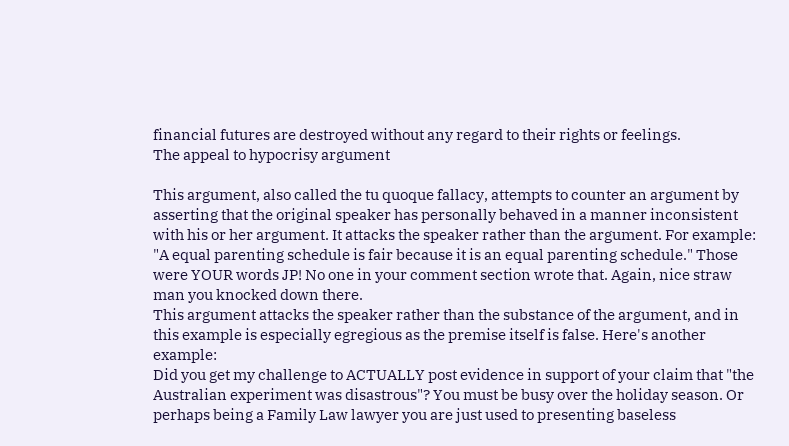financial futures are destroyed without any regard to their rights or feelings.
The appeal to hypocrisy argument

This argument, also called the tu quoque fallacy, attempts to counter an argument by asserting that the original speaker has personally behaved in a manner inconsistent with his or her argument. It attacks the speaker rather than the argument. For example:
"A equal parenting schedule is fair because it is an equal parenting schedule." Those were YOUR words JP! No one in your comment section wrote that. Again, nice straw man you knocked down there.
This argument attacks the speaker rather than the substance of the argument, and in this example is especially egregious as the premise itself is false. Here's another example:
Did you get my challenge to ACTUALLY post evidence in support of your claim that "the Australian experiment was disastrous"? You must be busy over the holiday season. Or perhaps being a Family Law lawyer you are just used to presenting baseless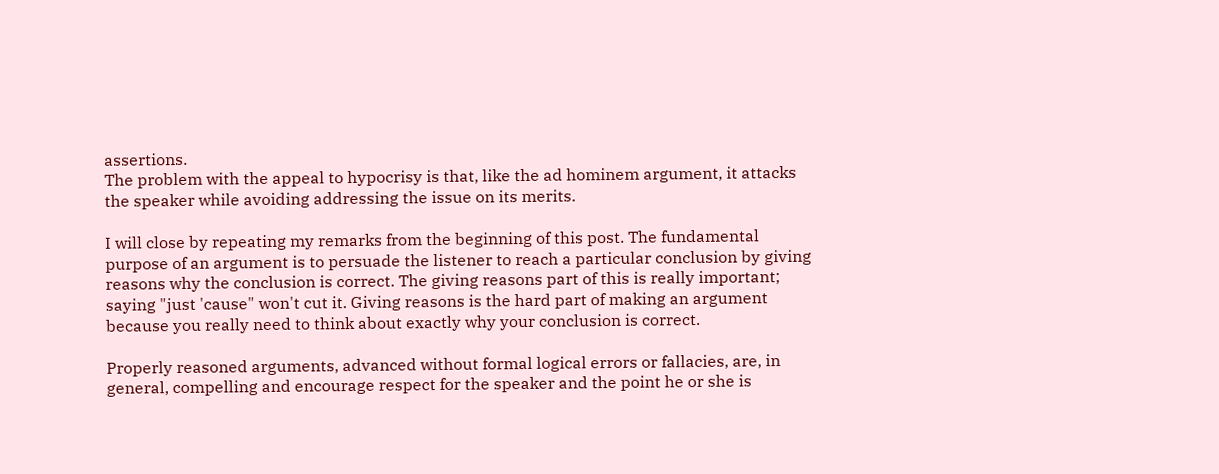assertions.
The problem with the appeal to hypocrisy is that, like the ad hominem argument, it attacks the speaker while avoiding addressing the issue on its merits.

I will close by repeating my remarks from the beginning of this post. The fundamental purpose of an argument is to persuade the listener to reach a particular conclusion by giving reasons why the conclusion is correct. The giving reasons part of this is really important; saying "just 'cause" won't cut it. Giving reasons is the hard part of making an argument because you really need to think about exactly why your conclusion is correct.

Properly reasoned arguments, advanced without formal logical errors or fallacies, are, in general, compelling and encourage respect for the speaker and the point he or she is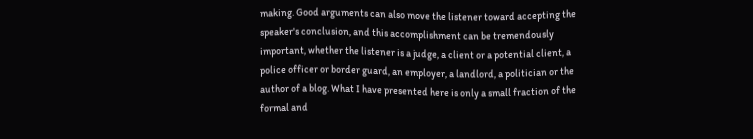making. Good arguments can also move the listener toward accepting the speaker's conclusion, and this accomplishment can be tremendously important, whether the listener is a judge, a client or a potential client, a police officer or border guard, an employer, a landlord, a politician or the author of a blog. What I have presented here is only a small fraction of the formal and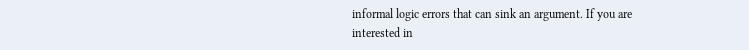informal logic errors that can sink an argument. If you are interested in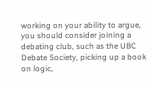working on your ability to argue, you should consider joining a debating club, such as the UBC Debate Society, picking up a book on logic,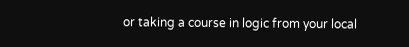or taking a course in logic from your local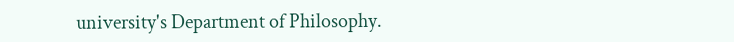university's Department of Philosophy.